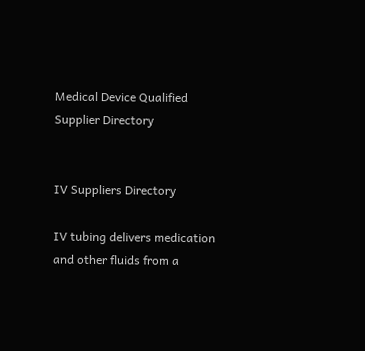Medical Device Qualified Supplier Directory


IV Suppliers Directory

IV tubing delivers medication and other fluids from a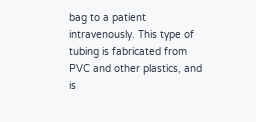bag to a patient intravenously. This type of tubing is fabricated from PVC and other plastics, and is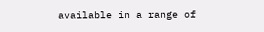available in a range of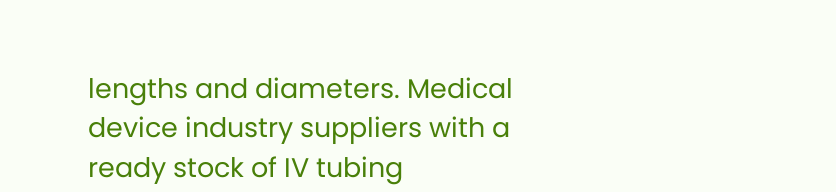lengths and diameters. Medical device industry suppliers with a ready stock of IV tubing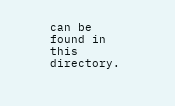can be found in this directory.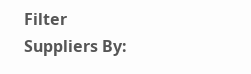Filter Suppliers By: